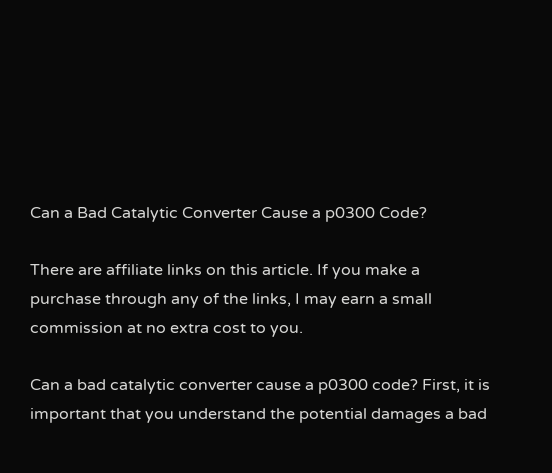Can a Bad Catalytic Converter Cause a p0300 Code?

There are affiliate links on this article. If you make a purchase through any of the links, I may earn a small commission at no extra cost to you.

Can a bad catalytic converter cause a p0300 code? First, it is important that you understand the potential damages a bad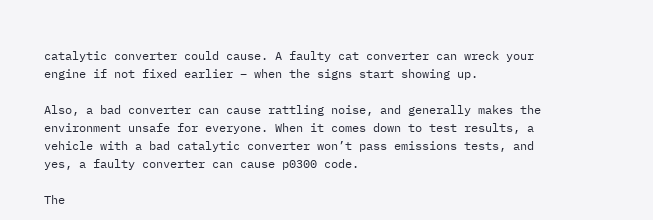catalytic converter could cause. A faulty cat converter can wreck your engine if not fixed earlier – when the signs start showing up.

Also, a bad converter can cause rattling noise, and generally makes the environment unsafe for everyone. When it comes down to test results, a vehicle with a bad catalytic converter won’t pass emissions tests, and yes, a faulty converter can cause p0300 code.

The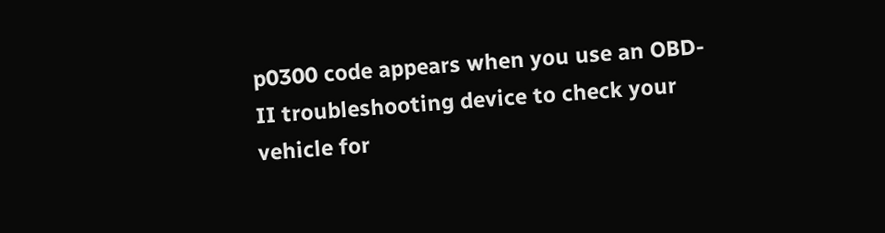p0300 code appears when you use an OBD-II troubleshooting device to check your vehicle for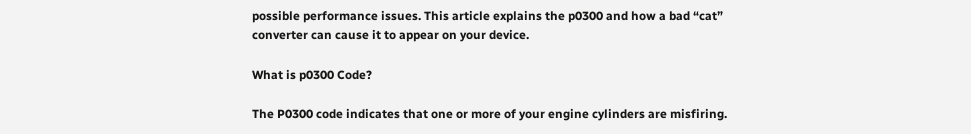possible performance issues. This article explains the p0300 and how a bad “cat” converter can cause it to appear on your device.

What is p0300 Code?

The P0300 code indicates that one or more of your engine cylinders are misfiring.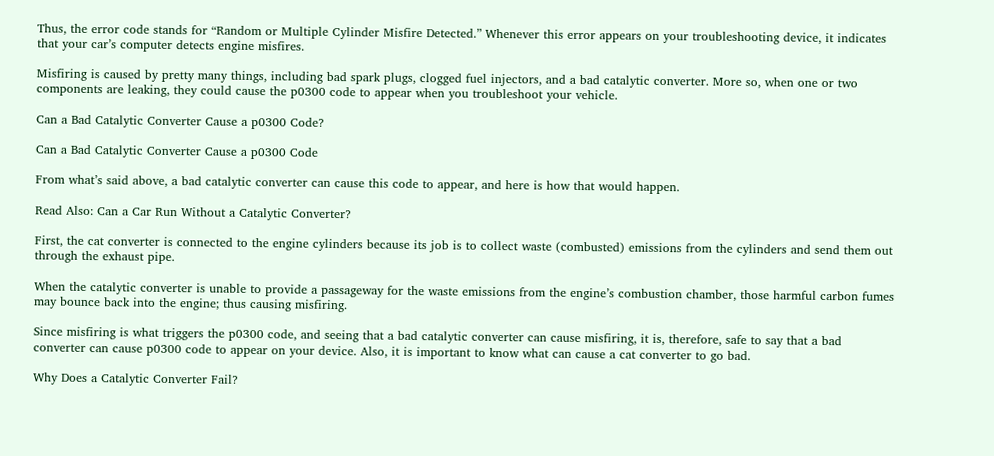Thus, the error code stands for “Random or Multiple Cylinder Misfire Detected.” Whenever this error appears on your troubleshooting device, it indicates that your car’s computer detects engine misfires.

Misfiring is caused by pretty many things, including bad spark plugs, clogged fuel injectors, and a bad catalytic converter. More so, when one or two components are leaking, they could cause the p0300 code to appear when you troubleshoot your vehicle.

Can a Bad Catalytic Converter Cause a p0300 Code?

Can a Bad Catalytic Converter Cause a p0300 Code

From what’s said above, a bad catalytic converter can cause this code to appear, and here is how that would happen.

Read Also: Can a Car Run Without a Catalytic Converter?

First, the cat converter is connected to the engine cylinders because its job is to collect waste (combusted) emissions from the cylinders and send them out through the exhaust pipe.

When the catalytic converter is unable to provide a passageway for the waste emissions from the engine’s combustion chamber, those harmful carbon fumes may bounce back into the engine; thus causing misfiring.

Since misfiring is what triggers the p0300 code, and seeing that a bad catalytic converter can cause misfiring, it is, therefore, safe to say that a bad converter can cause p0300 code to appear on your device. Also, it is important to know what can cause a cat converter to go bad.

Why Does a Catalytic Converter Fail?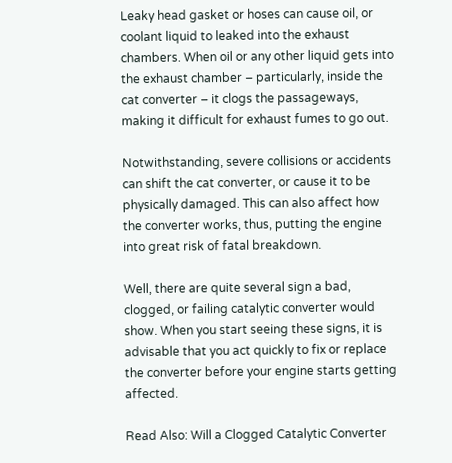Leaky head gasket or hoses can cause oil, or coolant liquid to leaked into the exhaust chambers. When oil or any other liquid gets into the exhaust chamber – particularly, inside the cat converter – it clogs the passageways, making it difficult for exhaust fumes to go out.

Notwithstanding, severe collisions or accidents can shift the cat converter, or cause it to be physically damaged. This can also affect how the converter works, thus, putting the engine into great risk of fatal breakdown.

Well, there are quite several sign a bad, clogged, or failing catalytic converter would show. When you start seeing these signs, it is advisable that you act quickly to fix or replace the converter before your engine starts getting affected.

Read Also: Will a Clogged Catalytic Converter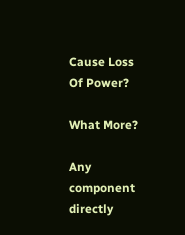Cause Loss Of Power?

What More?

Any component directly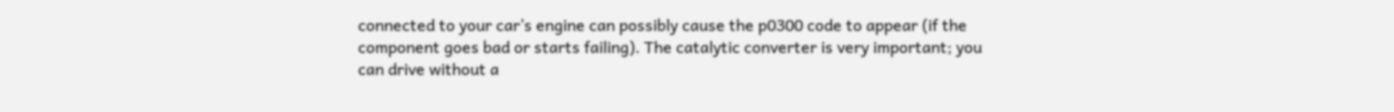connected to your car’s engine can possibly cause the p0300 code to appear (if the component goes bad or starts failing). The catalytic converter is very important; you can drive without a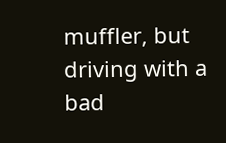muffler, but driving with a bad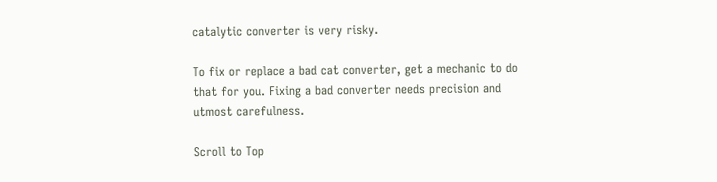catalytic converter is very risky.

To fix or replace a bad cat converter, get a mechanic to do that for you. Fixing a bad converter needs precision and utmost carefulness.

Scroll to Top